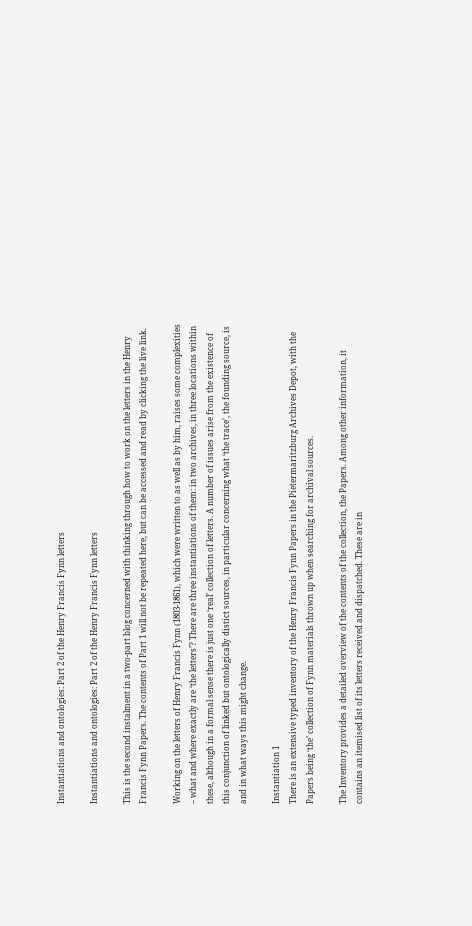Instantiations and ontologies: Part 2 of the Henry Francis Fynn letters

Instantiations and ontologies: Part 2 of the Henry Francis Fynn letters

This is the second instalment in a two-part blog concerned with thinking through how to work on the letters in the Henry Francis Fynn Papers. The contents of Part 1 will not be repeated here, but can be accessed and read by clicking the live link.

Working on the letters of Henry Francis Fynn (1803-1861), which were written to as well as by him, raises some complexities – what and where exactly are ‘the letters’? There are three instantiations of them: in two archives, in three locations within these, although in a formal sense there is just one ‘real’ collection of letters. A number of issues arise from the existence of this conjunction of linked but ontologically distict sources, in particular concerning what ‘the trace’, the founding source, is and in what ways this might change.

Instantiation 1
There is an extensive typed inventory of the Henry Francis Fynn Papers in the Pietermaritzburg Archives Depot, with the Papers being ‘the’ collection of Fynn materials thrown up when searching for archival sources.

The Inventory provides a detailed overview of the contents of the collection, the Papers. Among other information, it contains an itemised list of its letters received and dispatched. These are in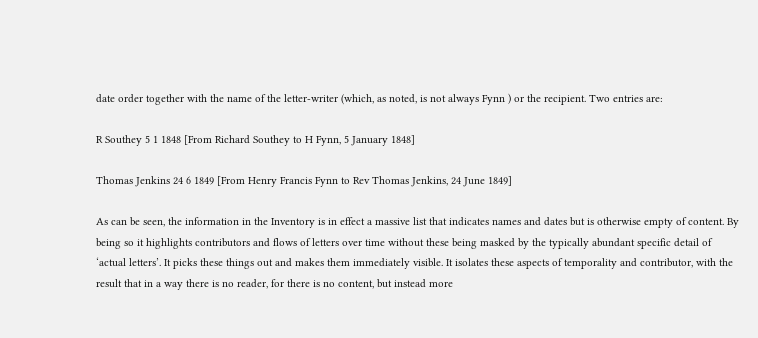date order together with the name of the letter-writer (which, as noted, is not always Fynn ) or the recipient. Two entries are:

R Southey 5 1 1848 [From Richard Southey to H Fynn, 5 January 1848]

Thomas Jenkins 24 6 1849 [From Henry Francis Fynn to Rev Thomas Jenkins, 24 June 1849]

As can be seen, the information in the Inventory is in effect a massive list that indicates names and dates but is otherwise empty of content. By being so it highlights contributors and flows of letters over time without these being masked by the typically abundant specific detail of ‘actual letters’. It picks these things out and makes them immediately visible. It isolates these aspects of temporality and contributor, with the result that in a way there is no reader, for there is no content, but instead more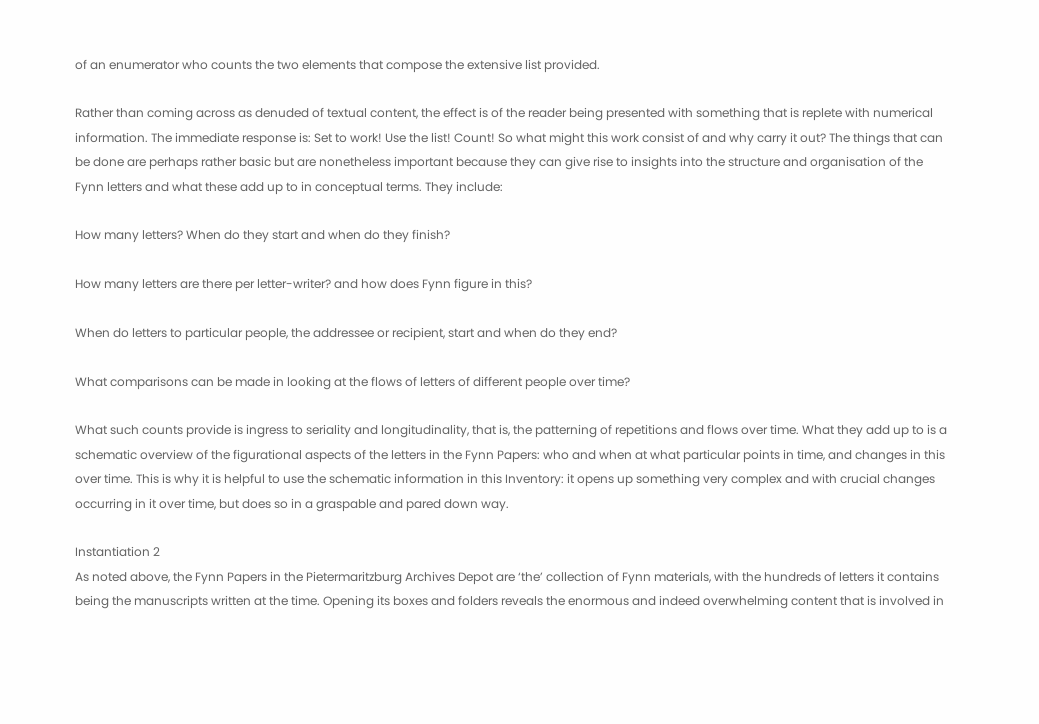of an enumerator who counts the two elements that compose the extensive list provided.

Rather than coming across as denuded of textual content, the effect is of the reader being presented with something that is replete with numerical information. The immediate response is: Set to work! Use the list! Count! So what might this work consist of and why carry it out? The things that can be done are perhaps rather basic but are nonetheless important because they can give rise to insights into the structure and organisation of the Fynn letters and what these add up to in conceptual terms. They include:

How many letters? When do they start and when do they finish?

How many letters are there per letter-writer? and how does Fynn figure in this?

When do letters to particular people, the addressee or recipient, start and when do they end?

What comparisons can be made in looking at the flows of letters of different people over time?

What such counts provide is ingress to seriality and longitudinality, that is, the patterning of repetitions and flows over time. What they add up to is a schematic overview of the figurational aspects of the letters in the Fynn Papers: who and when at what particular points in time, and changes in this over time. This is why it is helpful to use the schematic information in this Inventory: it opens up something very complex and with crucial changes occurring in it over time, but does so in a graspable and pared down way.

Instantiation 2
As noted above, the Fynn Papers in the Pietermaritzburg Archives Depot are ‘the’ collection of Fynn materials, with the hundreds of letters it contains being the manuscripts written at the time. Opening its boxes and folders reveals the enormous and indeed overwhelming content that is involved in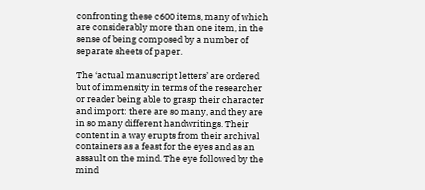confronting these c600 items, many of which are considerably more than one item, in the sense of being composed by a number of separate sheets of paper.

The ‘actual manuscript letters’ are ordered but of immensity in terms of the researcher or reader being able to grasp their character and import: there are so many, and they are in so many different handwritings. Their content in a way erupts from their archival containers as a feast for the eyes and as an assault on the mind. The eye followed by the mind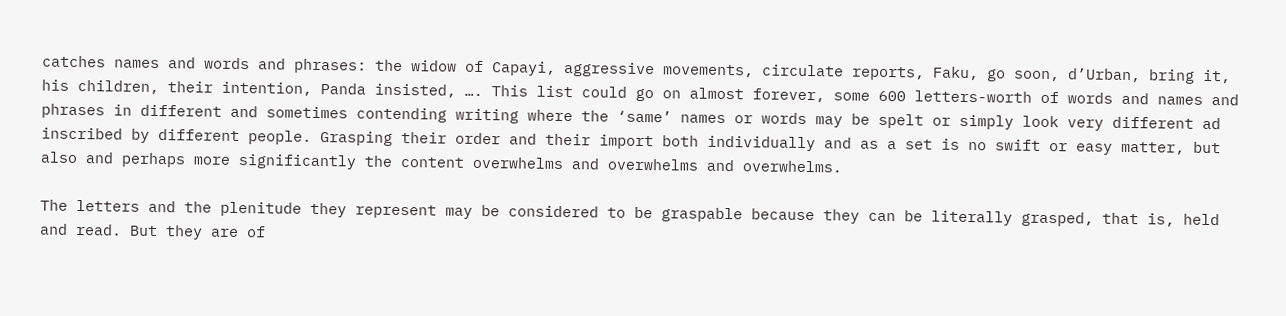catches names and words and phrases: the widow of Capayi, aggressive movements, circulate reports, Faku, go soon, d’Urban, bring it, his children, their intention, Panda insisted, …. This list could go on almost forever, some 600 letters-worth of words and names and phrases in different and sometimes contending writing where the ‘same’ names or words may be spelt or simply look very different ad inscribed by different people. Grasping their order and their import both individually and as a set is no swift or easy matter, but also and perhaps more significantly the content overwhelms and overwhelms and overwhelms.

The letters and the plenitude they represent may be considered to be graspable because they can be literally grasped, that is, held and read. But they are of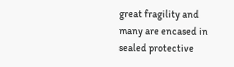great fragility and many are encased in sealed protective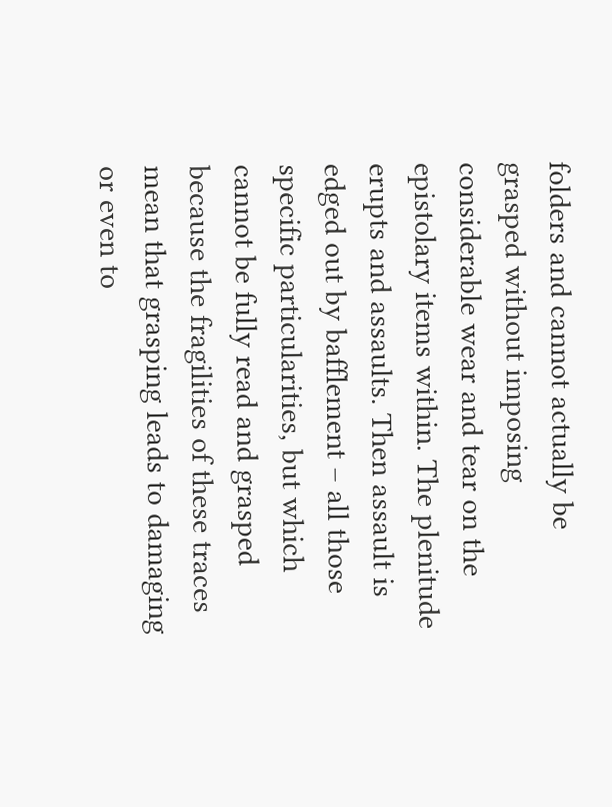folders and cannot actually be grasped without imposing considerable wear and tear on the epistolary items within. The plenitude erupts and assaults. Then assault is edged out by bafflement – all those specific particularities, but which cannot be fully read and grasped because the fragilities of these traces mean that grasping leads to damaging or even to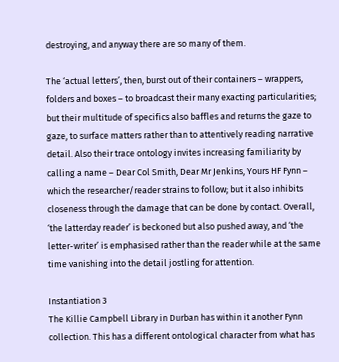destroying, and anyway there are so many of them.

The ‘actual letters’, then, burst out of their containers – wrappers, folders and boxes – to broadcast their many exacting particularities; but their multitude of specifics also baffles and returns the gaze to gaze, to surface matters rather than to attentively reading narrative detail. Also their trace ontology invites increasing familiarity by calling a name – Dear Col Smith, Dear Mr Jenkins, Yours HF Fynn – which the researcher/reader strains to follow; but it also inhibits closeness through the damage that can be done by contact. Overall, ‘the latterday reader’ is beckoned but also pushed away, and ‘the letter-writer’ is emphasised rather than the reader while at the same time vanishing into the detail jostling for attention.

Instantiation 3
The Killie Campbell Library in Durban has within it another Fynn collection. This has a different ontological character from what has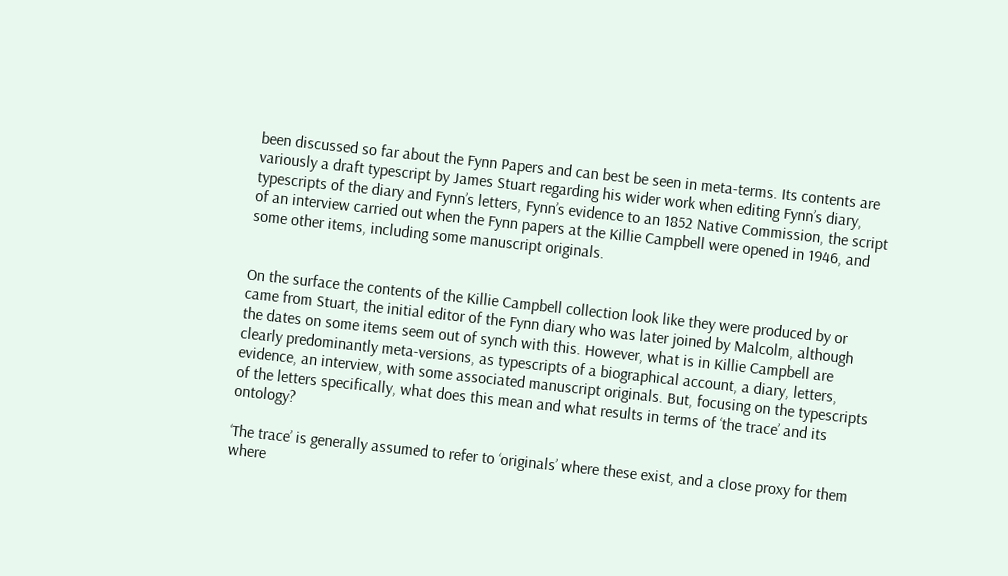been discussed so far about the Fynn Papers and can best be seen in meta-terms. Its contents are variously a draft typescript by James Stuart regarding his wider work when editing Fynn’s diary, typescripts of the diary and Fynn’s letters, Fynn’s evidence to an 1852 Native Commission, the script of an interview carried out when the Fynn papers at the Killie Campbell were opened in 1946, and some other items, including some manuscript originals.


On the surface the contents of the Killie Campbell collection look like they were produced by or came from Stuart, the initial editor of the Fynn diary who was later joined by Malcolm, although the dates on some items seem out of synch with this. However, what is in Killie Campbell are clearly predominantly meta-versions, as typescripts of a biographical account, a diary, letters, evidence, an interview, with some associated manuscript originals. But, focusing on the typescripts of the letters specifically, what does this mean and what results in terms of ‘the trace’ and its ontology?

‘The trace’ is generally assumed to refer to ‘originals’ where these exist, and a close proxy for them where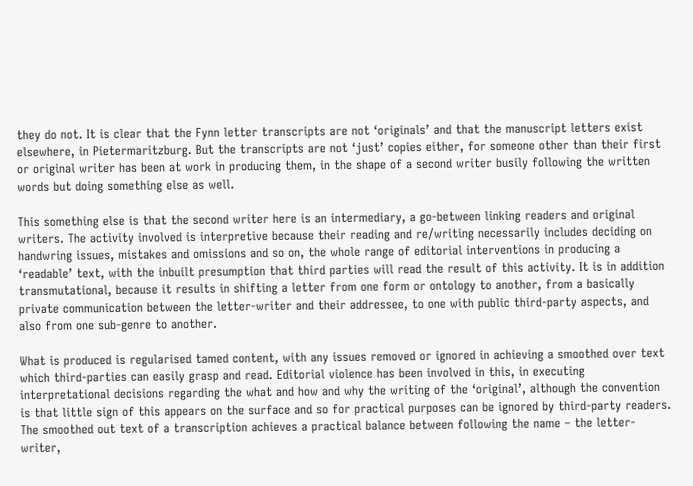they do not. It is clear that the Fynn letter transcripts are not ‘originals’ and that the manuscript letters exist elsewhere, in Pietermaritzburg. But the transcripts are not ‘just’ copies either, for someone other than their first or original writer has been at work in producing them, in the shape of a second writer busily following the written words but doing something else as well.

This something else is that the second writer here is an intermediary, a go-between linking readers and original writers. The activity involved is interpretive because their reading and re/writing necessarily includes deciding on handwring issues, mistakes and omissions and so on, the whole range of editorial interventions in producing a ‘readable’ text, with the inbuilt presumption that third parties will read the result of this activity. It is in addition transmutational, because it results in shifting a letter from one form or ontology to another, from a basically private communication between the letter-writer and their addressee, to one with public third-party aspects, and also from one sub-genre to another.

What is produced is regularised tamed content, with any issues removed or ignored in achieving a smoothed over text which third-parties can easily grasp and read. Editorial violence has been involved in this, in executing interpretational decisions regarding the what and how and why the writing of the ‘original’, although the convention is that little sign of this appears on the surface and so for practical purposes can be ignored by third-party readers. The smoothed out text of a transcription achieves a practical balance between following the name – the letter-writer,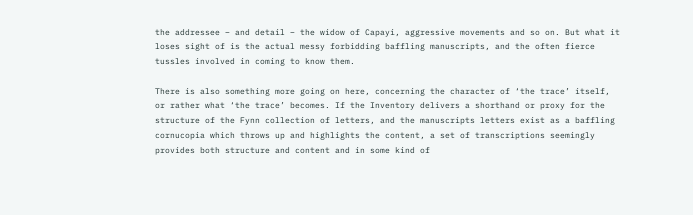the addressee – and detail – the widow of Capayi, aggressive movements and so on. But what it loses sight of is the actual messy forbidding baffling manuscripts, and the often fierce tussles involved in coming to know them.

There is also something more going on here, concerning the character of ‘the trace’ itself, or rather what ‘the trace’ becomes. If the Inventory delivers a shorthand or proxy for the structure of the Fynn collection of letters, and the manuscripts letters exist as a baffling cornucopia which throws up and highlights the content, a set of transcriptions seemingly provides both structure and content and in some kind of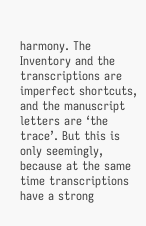harmony. The Inventory and the transcriptions are imperfect shortcuts, and the manuscript letters are ‘the trace’. But this is only seemingly, because at the same time transcriptions have a strong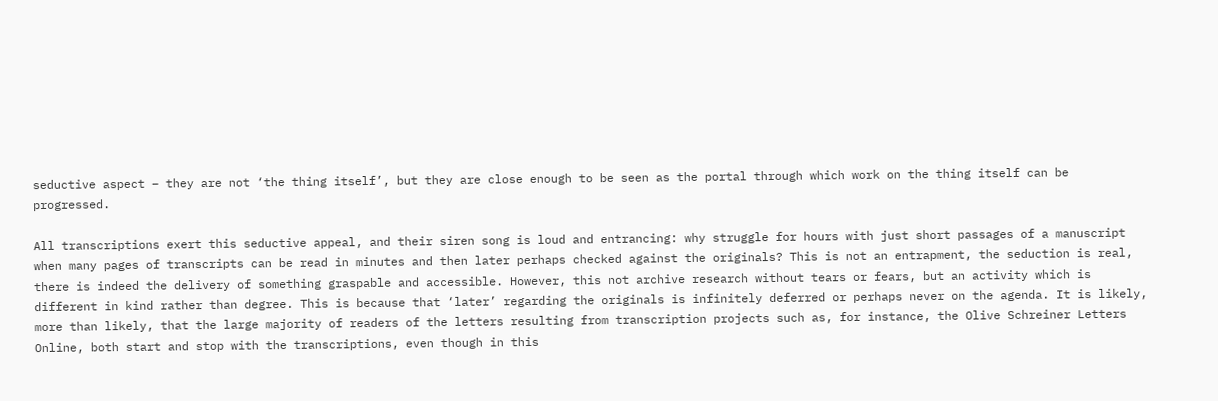seductive aspect – they are not ‘the thing itself’, but they are close enough to be seen as the portal through which work on the thing itself can be progressed.

All transcriptions exert this seductive appeal, and their siren song is loud and entrancing: why struggle for hours with just short passages of a manuscript when many pages of transcripts can be read in minutes and then later perhaps checked against the originals? This is not an entrapment, the seduction is real, there is indeed the delivery of something graspable and accessible. However, this not archive research without tears or fears, but an activity which is different in kind rather than degree. This is because that ‘later’ regarding the originals is infinitely deferred or perhaps never on the agenda. It is likely, more than likely, that the large majority of readers of the letters resulting from transcription projects such as, for instance, the Olive Schreiner Letters Online, both start and stop with the transcriptions, even though in this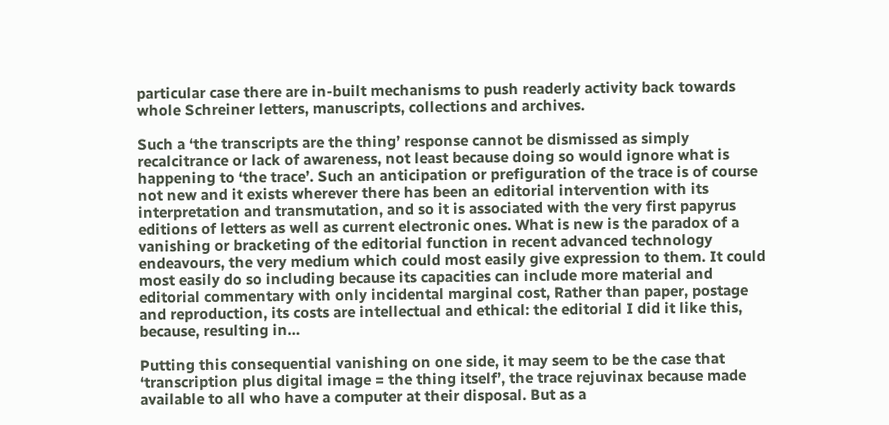particular case there are in-built mechanisms to push readerly activity back towards whole Schreiner letters, manuscripts, collections and archives.

Such a ‘the transcripts are the thing’ response cannot be dismissed as simply recalcitrance or lack of awareness, not least because doing so would ignore what is happening to ‘the trace’. Such an anticipation or prefiguration of the trace is of course not new and it exists wherever there has been an editorial intervention with its interpretation and transmutation, and so it is associated with the very first papyrus editions of letters as well as current electronic ones. What is new is the paradox of a vanishing or bracketing of the editorial function in recent advanced technology endeavours, the very medium which could most easily give expression to them. It could most easily do so including because its capacities can include more material and editorial commentary with only incidental marginal cost, Rather than paper, postage and reproduction, its costs are intellectual and ethical: the editorial I did it like this, because, resulting in…

Putting this consequential vanishing on one side, it may seem to be the case that ‘transcription plus digital image = the thing itself’, the trace rejuvinax because made available to all who have a computer at their disposal. But as a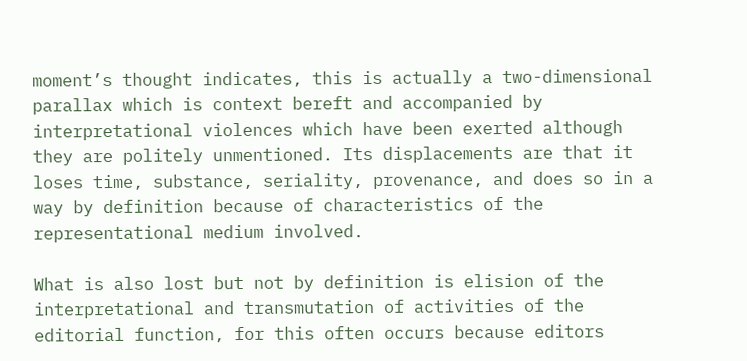moment’s thought indicates, this is actually a two-dimensional parallax which is context bereft and accompanied by interpretational violences which have been exerted although they are politely unmentioned. Its displacements are that it loses time, substance, seriality, provenance, and does so in a way by definition because of characteristics of the representational medium involved.

What is also lost but not by definition is elision of the interpretational and transmutation of activities of the editorial function, for this often occurs because editors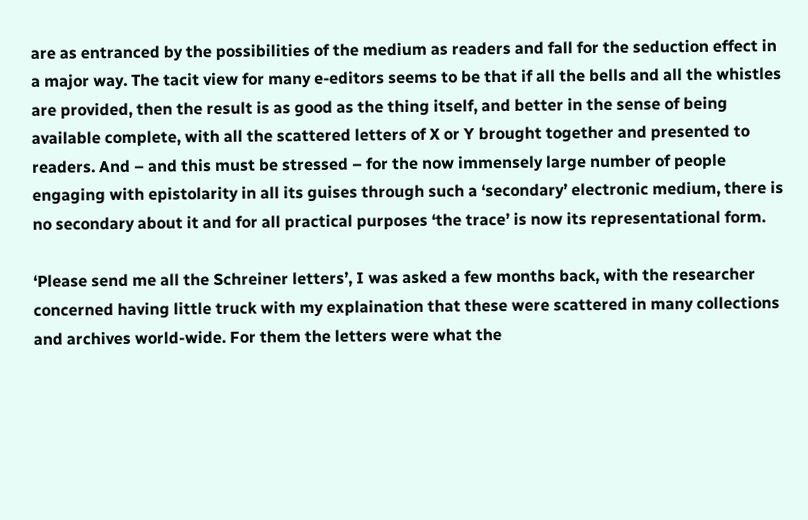are as entranced by the possibilities of the medium as readers and fall for the seduction effect in a major way. The tacit view for many e-editors seems to be that if all the bells and all the whistles are provided, then the result is as good as the thing itself, and better in the sense of being available complete, with all the scattered letters of X or Y brought together and presented to readers. And – and this must be stressed – for the now immensely large number of people engaging with epistolarity in all its guises through such a ‘secondary’ electronic medium, there is no secondary about it and for all practical purposes ‘the trace’ is now its representational form.

‘Please send me all the Schreiner letters’, I was asked a few months back, with the researcher concerned having little truck with my explaination that these were scattered in many collections and archives world-wide. For them the letters were what the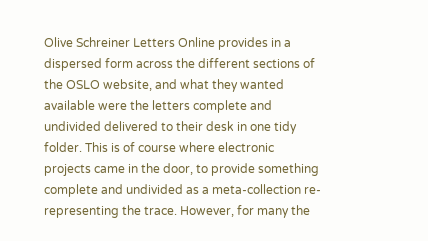Olive Schreiner Letters Online provides in a dispersed form across the different sections of the OSLO website, and what they wanted available were the letters complete and undivided delivered to their desk in one tidy folder. This is of course where electronic projects came in the door, to provide something complete and undivided as a meta-collection re-representing the trace. However, for many the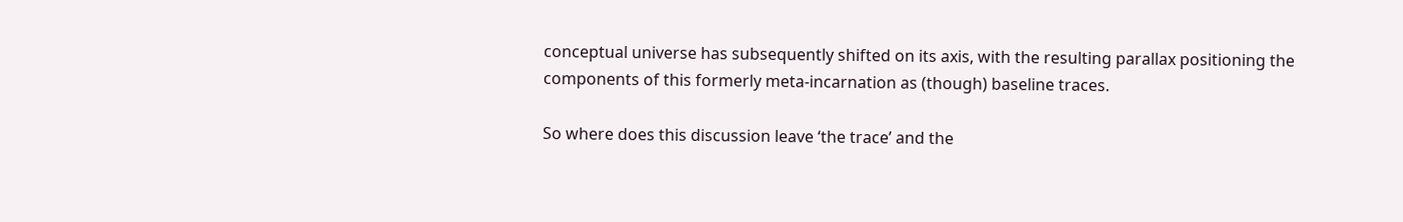conceptual universe has subsequently shifted on its axis, with the resulting parallax positioning the components of this formerly meta-incarnation as (though) baseline traces.

So where does this discussion leave ‘the trace’ and the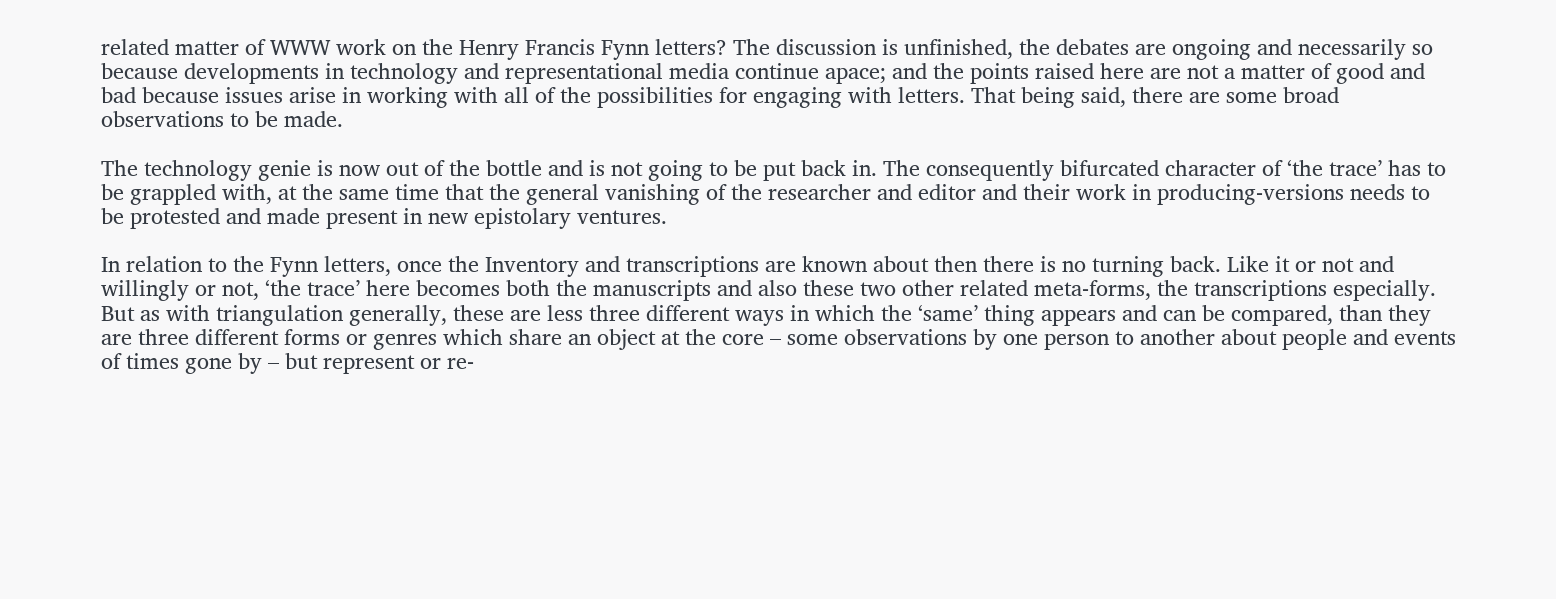related matter of WWW work on the Henry Francis Fynn letters? The discussion is unfinished, the debates are ongoing and necessarily so because developments in technology and representational media continue apace; and the points raised here are not a matter of good and bad because issues arise in working with all of the possibilities for engaging with letters. That being said, there are some broad observations to be made.

The technology genie is now out of the bottle and is not going to be put back in. The consequently bifurcated character of ‘the trace’ has to be grappled with, at the same time that the general vanishing of the researcher and editor and their work in producing-versions needs to be protested and made present in new epistolary ventures.

In relation to the Fynn letters, once the Inventory and transcriptions are known about then there is no turning back. Like it or not and willingly or not, ‘the trace’ here becomes both the manuscripts and also these two other related meta-forms, the transcriptions especially. But as with triangulation generally, these are less three different ways in which the ‘same’ thing appears and can be compared, than they are three different forms or genres which share an object at the core – some observations by one person to another about people and events of times gone by – but represent or re-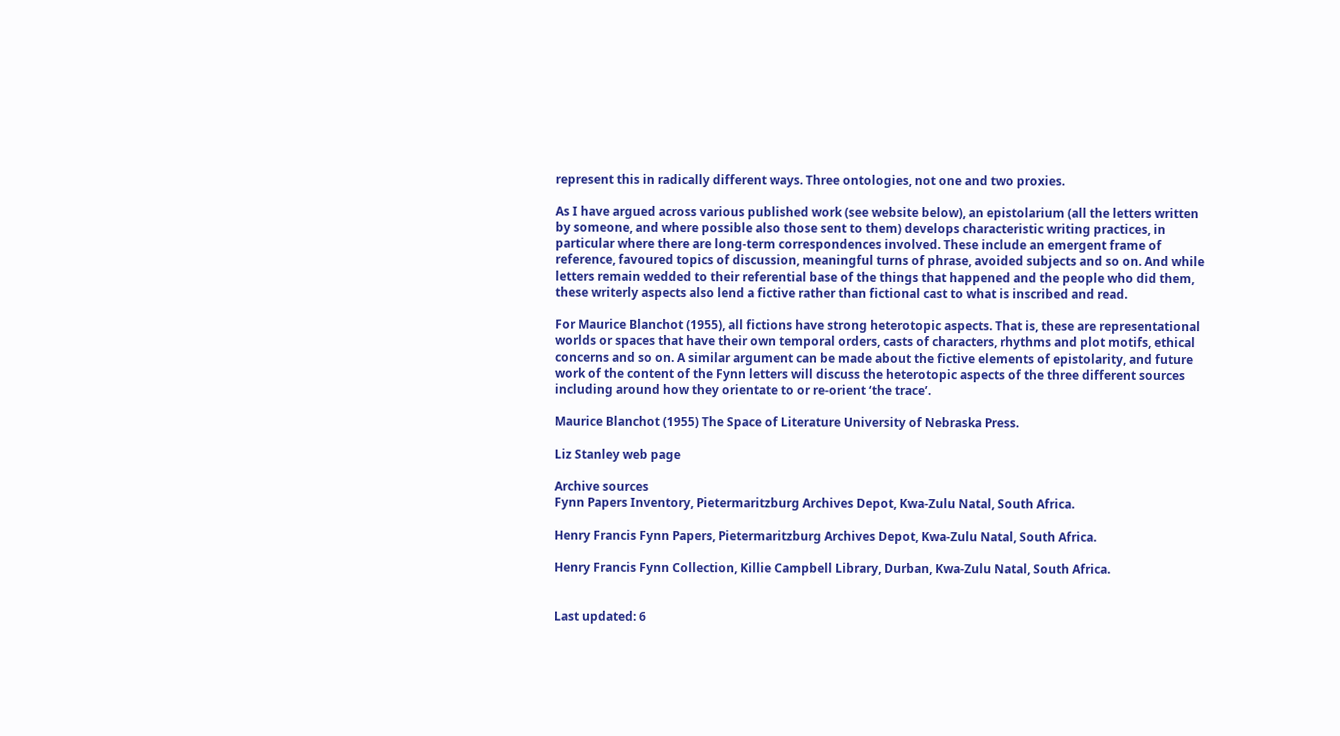represent this in radically different ways. Three ontologies, not one and two proxies.

As I have argued across various published work (see website below), an epistolarium (all the letters written by someone, and where possible also those sent to them) develops characteristic writing practices, in particular where there are long-term correspondences involved. These include an emergent frame of reference, favoured topics of discussion, meaningful turns of phrase, avoided subjects and so on. And while letters remain wedded to their referential base of the things that happened and the people who did them, these writerly aspects also lend a fictive rather than fictional cast to what is inscribed and read.

For Maurice Blanchot (1955), all fictions have strong heterotopic aspects. That is, these are representational worlds or spaces that have their own temporal orders, casts of characters, rhythms and plot motifs, ethical concerns and so on. A similar argument can be made about the fictive elements of epistolarity, and future work of the content of the Fynn letters will discuss the heterotopic aspects of the three different sources including around how they orientate to or re-orient ‘the trace’.

Maurice Blanchot (1955) The Space of Literature University of Nebraska Press.

Liz Stanley web page

Archive sources
Fynn Papers Inventory, Pietermaritzburg Archives Depot, Kwa-Zulu Natal, South Africa.

Henry Francis Fynn Papers, Pietermaritzburg Archives Depot, Kwa-Zulu Natal, South Africa.

Henry Francis Fynn Collection, Killie Campbell Library, Durban, Kwa-Zulu Natal, South Africa.


Last updated: 6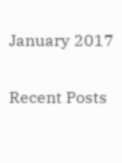January 2017


Recent Posts